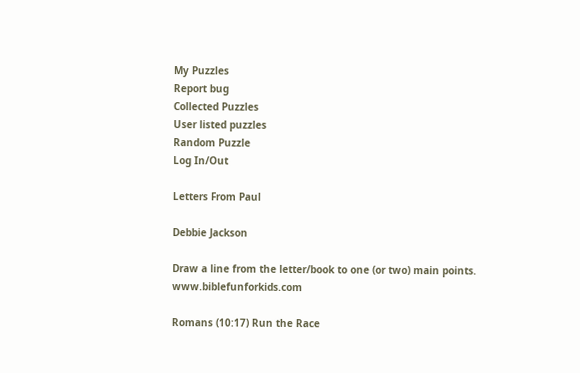My Puzzles
Report bug
Collected Puzzles
User listed puzzles
Random Puzzle
Log In/Out

Letters From Paul

Debbie Jackson

Draw a line from the letter/book to one (or two) main points. www.biblefunforkids.com

Romans (10:17) Run the Race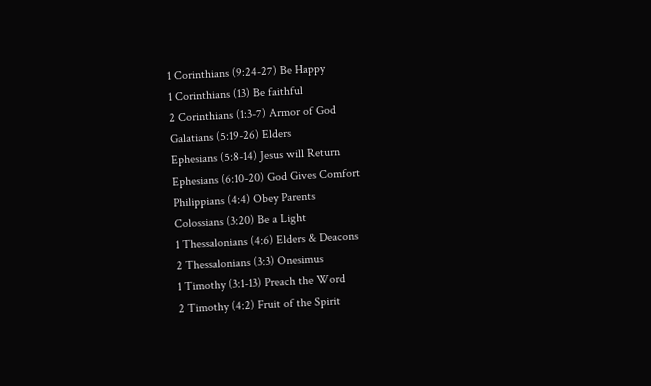1 Corinthians (9:24-27) Be Happy
1 Corinthians (13) Be faithful
2 Corinthians (1:3-7) Armor of God
Galatians (5:19-26) Elders
Ephesians (5:8-14) Jesus will Return
Ephesians (6:10-20) God Gives Comfort
Philippians (4:4) Obey Parents
Colossians (3:20) Be a Light
1 Thessalonians (4:6) Elders & Deacons
2 Thessalonians (3:3) Onesimus
1 Timothy (3:1-13) Preach the Word
2 Timothy (4:2) Fruit of the Spirit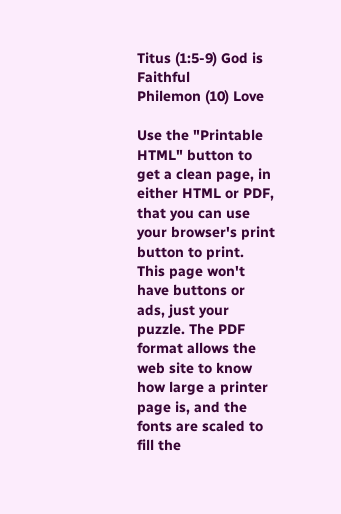Titus (1:5-9) God is Faithful
Philemon (10) Love

Use the "Printable HTML" button to get a clean page, in either HTML or PDF, that you can use your browser's print button to print. This page won't have buttons or ads, just your puzzle. The PDF format allows the web site to know how large a printer page is, and the fonts are scaled to fill the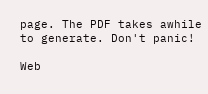page. The PDF takes awhile to generate. Don't panic!

Web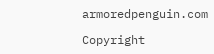armoredpenguin.com

Copyright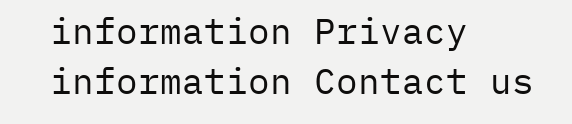information Privacy information Contact us